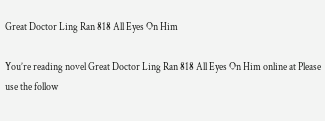Great Doctor Ling Ran 818 All Eyes On Him

You’re reading novel Great Doctor Ling Ran 818 All Eyes On Him online at Please use the follow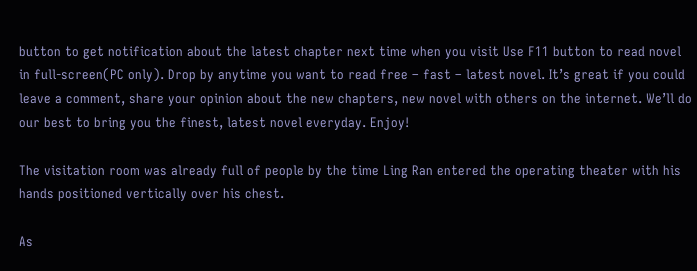button to get notification about the latest chapter next time when you visit Use F11 button to read novel in full-screen(PC only). Drop by anytime you want to read free – fast – latest novel. It’s great if you could leave a comment, share your opinion about the new chapters, new novel with others on the internet. We’ll do our best to bring you the finest, latest novel everyday. Enjoy!

The visitation room was already full of people by the time Ling Ran entered the operating theater with his hands positioned vertically over his chest.

As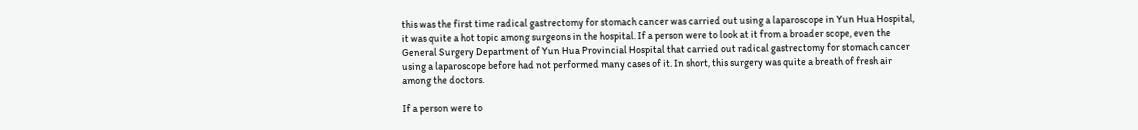this was the first time radical gastrectomy for stomach cancer was carried out using a laparoscope in Yun Hua Hospital, it was quite a hot topic among surgeons in the hospital. If a person were to look at it from a broader scope, even the General Surgery Department of Yun Hua Provincial Hospital that carried out radical gastrectomy for stomach cancer using a laparoscope before had not performed many cases of it. In short, this surgery was quite a breath of fresh air among the doctors.

If a person were to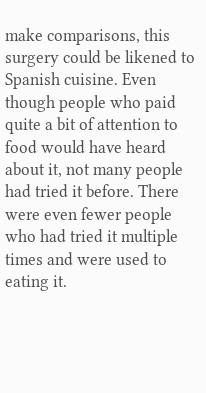make comparisons, this surgery could be likened to Spanish cuisine. Even though people who paid quite a bit of attention to food would have heard about it, not many people had tried it before. There were even fewer people who had tried it multiple times and were used to eating it.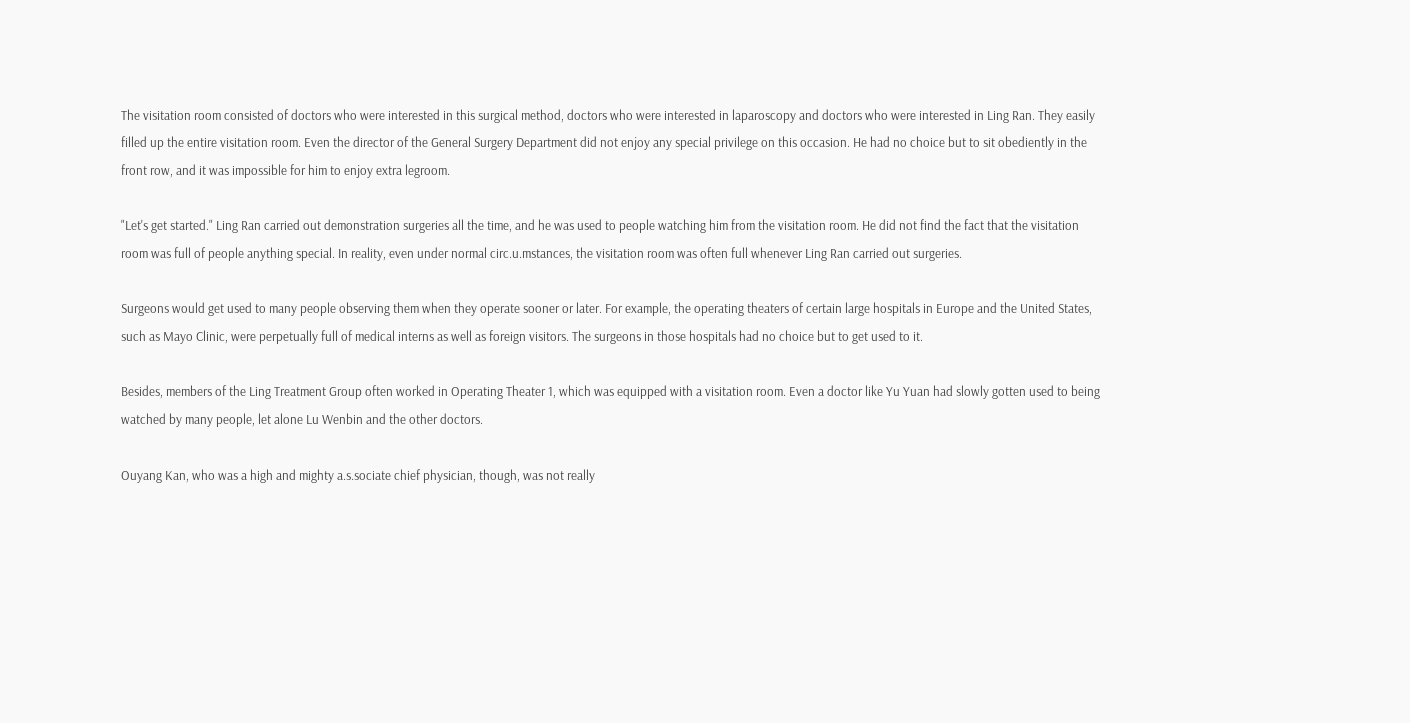The visitation room consisted of doctors who were interested in this surgical method, doctors who were interested in laparoscopy and doctors who were interested in Ling Ran. They easily filled up the entire visitation room. Even the director of the General Surgery Department did not enjoy any special privilege on this occasion. He had no choice but to sit obediently in the front row, and it was impossible for him to enjoy extra legroom.

"Let's get started." Ling Ran carried out demonstration surgeries all the time, and he was used to people watching him from the visitation room. He did not find the fact that the visitation room was full of people anything special. In reality, even under normal circ.u.mstances, the visitation room was often full whenever Ling Ran carried out surgeries.

Surgeons would get used to many people observing them when they operate sooner or later. For example, the operating theaters of certain large hospitals in Europe and the United States, such as Mayo Clinic, were perpetually full of medical interns as well as foreign visitors. The surgeons in those hospitals had no choice but to get used to it.

Besides, members of the Ling Treatment Group often worked in Operating Theater 1, which was equipped with a visitation room. Even a doctor like Yu Yuan had slowly gotten used to being watched by many people, let alone Lu Wenbin and the other doctors.

Ouyang Kan, who was a high and mighty a.s.sociate chief physician, though, was not really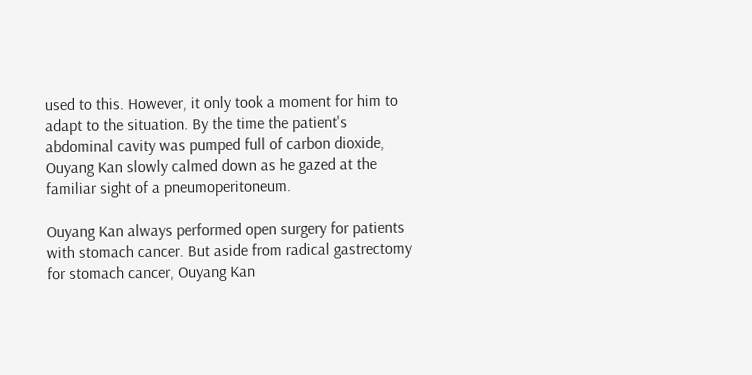used to this. However, it only took a moment for him to adapt to the situation. By the time the patient's abdominal cavity was pumped full of carbon dioxide, Ouyang Kan slowly calmed down as he gazed at the familiar sight of a pneumoperitoneum.

Ouyang Kan always performed open surgery for patients with stomach cancer. But aside from radical gastrectomy for stomach cancer, Ouyang Kan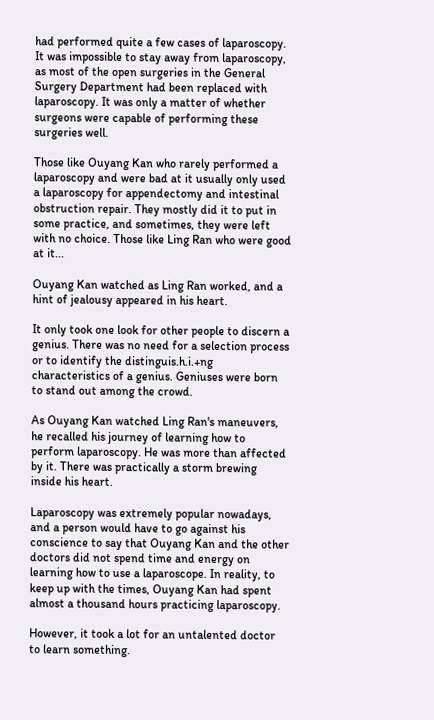had performed quite a few cases of laparoscopy. It was impossible to stay away from laparoscopy, as most of the open surgeries in the General Surgery Department had been replaced with laparoscopy. It was only a matter of whether surgeons were capable of performing these surgeries well.

Those like Ouyang Kan who rarely performed a laparoscopy and were bad at it usually only used a laparoscopy for appendectomy and intestinal obstruction repair. They mostly did it to put in some practice, and sometimes, they were left with no choice. Those like Ling Ran who were good at it...

Ouyang Kan watched as Ling Ran worked, and a hint of jealousy appeared in his heart.

It only took one look for other people to discern a genius. There was no need for a selection process or to identify the distinguis.h.i.+ng characteristics of a genius. Geniuses were born to stand out among the crowd.

As Ouyang Kan watched Ling Ran's maneuvers, he recalled his journey of learning how to perform laparoscopy. He was more than affected by it. There was practically a storm brewing inside his heart.

Laparoscopy was extremely popular nowadays, and a person would have to go against his conscience to say that Ouyang Kan and the other doctors did not spend time and energy on learning how to use a laparoscope. In reality, to keep up with the times, Ouyang Kan had spent almost a thousand hours practicing laparoscopy.

However, it took a lot for an untalented doctor to learn something.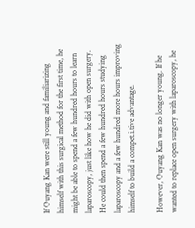If Ouyang Kan were still young and familiarizing himself with this surgical method for the first time, he might be able to spend a few hundred hours to learn laparoscopy, just like how he did with open surgery. He could then spend a few hundred hours studying laparoscopy and a few hundred more hours improving himself to build a compet.i.tive advantage.

However, Ouyang Kan was no longer young. If he wanted to replace open surgery with laparoscopy, he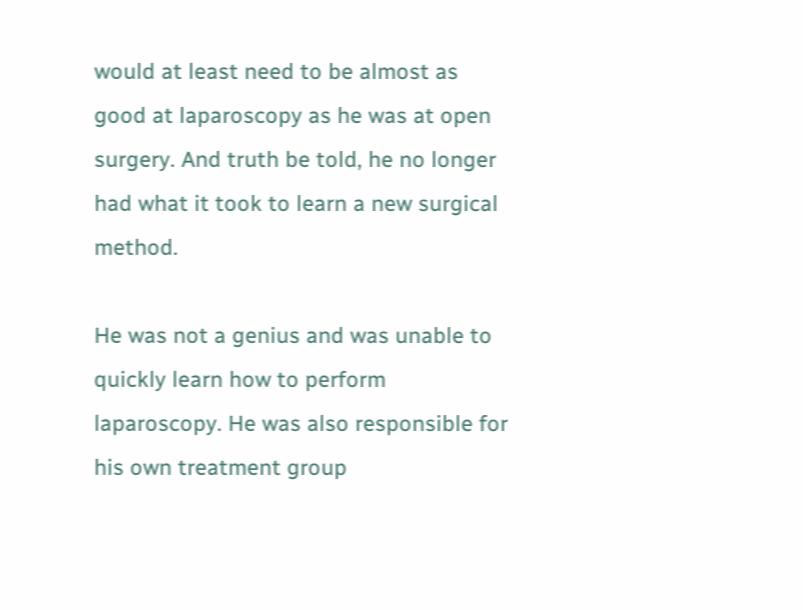would at least need to be almost as good at laparoscopy as he was at open surgery. And truth be told, he no longer had what it took to learn a new surgical method.

He was not a genius and was unable to quickly learn how to perform laparoscopy. He was also responsible for his own treatment group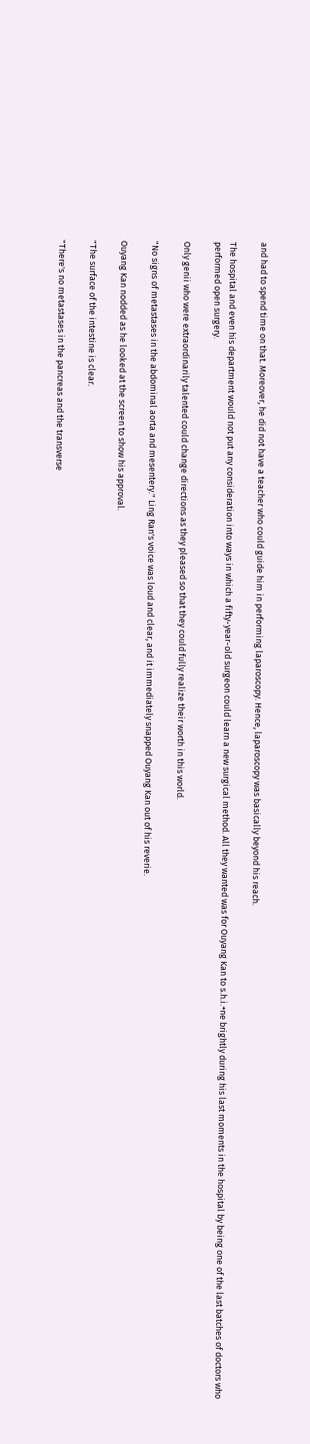and had to spend time on that. Moreover, he did not have a teacher who could guide him in performing laparoscopy. Hence, laparoscopy was basically beyond his reach.

The hospital and even his department would not put any consideration into ways in which a fifty-year-old surgeon could learn a new surgical method. All they wanted was for Ouyang Kan to s.h.i.+ne brightly during his last moments in the hospital by being one of the last batches of doctors who performed open surgery.

Only genii who were extraordinarily talented could change directions as they pleased so that they could fully realize their worth in this world.

"No signs of metastases in the abdominal aorta and mesentery." Ling Ran's voice was loud and clear, and it immediately snapped Ouyang Kan out of his reverie.

Ouyang Kan nodded as he looked at the screen to show his approval.

"The surface of the intestine is clear.

"There's no metastases in the pancreas and the transverse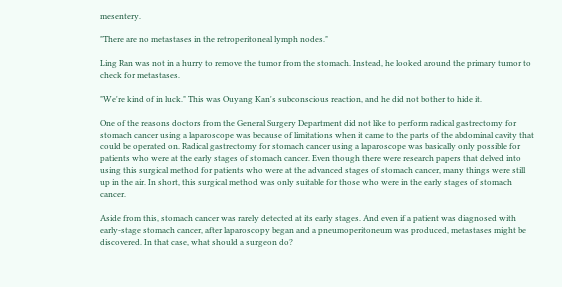mesentery.

"There are no metastases in the retroperitoneal lymph nodes."

Ling Ran was not in a hurry to remove the tumor from the stomach. Instead, he looked around the primary tumor to check for metastases.

"We're kind of in luck." This was Ouyang Kan's subconscious reaction, and he did not bother to hide it.

One of the reasons doctors from the General Surgery Department did not like to perform radical gastrectomy for stomach cancer using a laparoscope was because of limitations when it came to the parts of the abdominal cavity that could be operated on. Radical gastrectomy for stomach cancer using a laparoscope was basically only possible for patients who were at the early stages of stomach cancer. Even though there were research papers that delved into using this surgical method for patients who were at the advanced stages of stomach cancer, many things were still up in the air. In short, this surgical method was only suitable for those who were in the early stages of stomach cancer.

Aside from this, stomach cancer was rarely detected at its early stages. And even if a patient was diagnosed with early-stage stomach cancer, after laparoscopy began and a pneumoperitoneum was produced, metastases might be discovered. In that case, what should a surgeon do?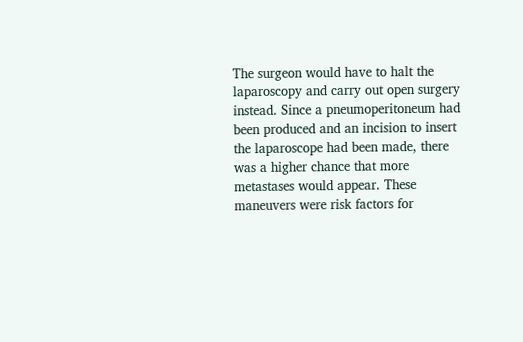The surgeon would have to halt the laparoscopy and carry out open surgery instead. Since a pneumoperitoneum had been produced and an incision to insert the laparoscope had been made, there was a higher chance that more metastases would appear. These maneuvers were risk factors for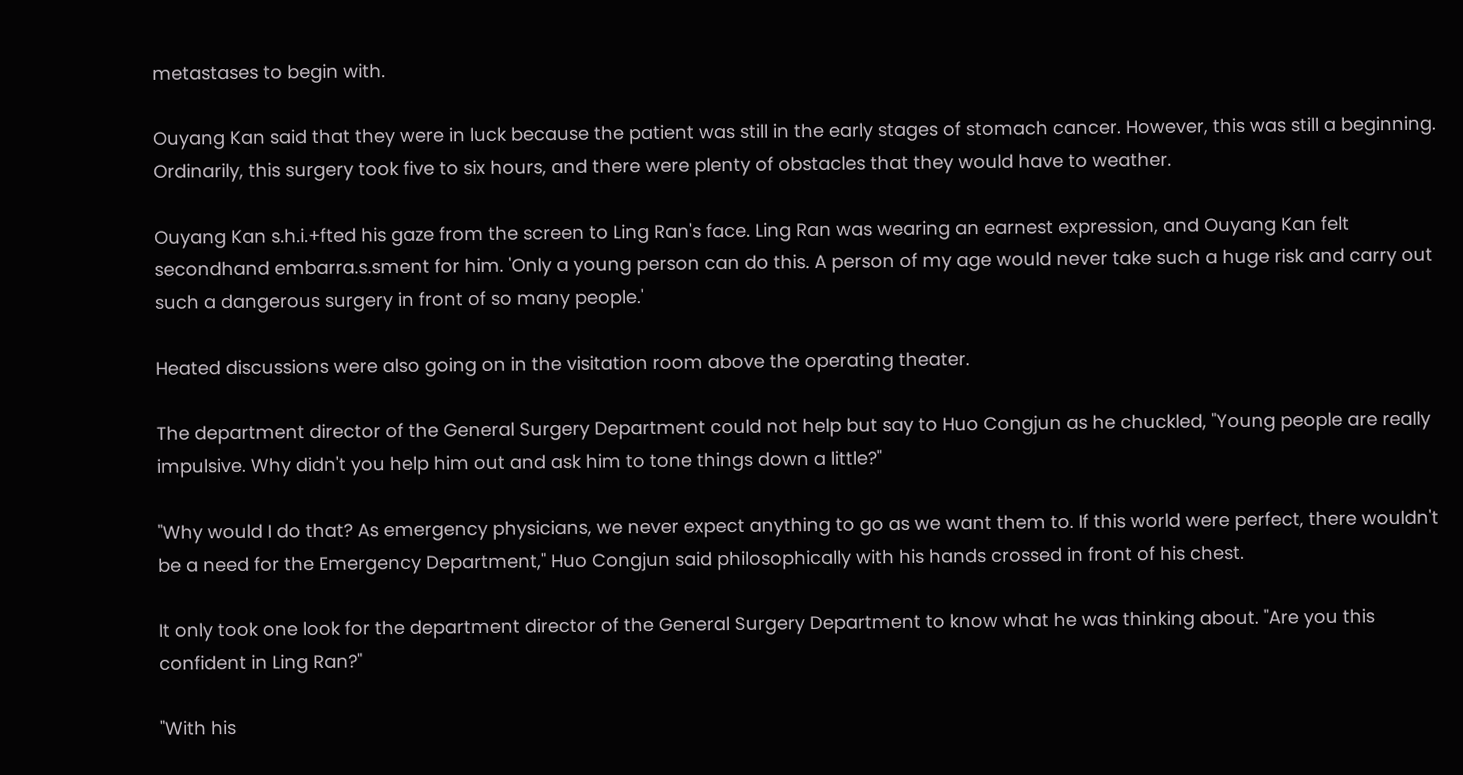metastases to begin with.

Ouyang Kan said that they were in luck because the patient was still in the early stages of stomach cancer. However, this was still a beginning. Ordinarily, this surgery took five to six hours, and there were plenty of obstacles that they would have to weather.

Ouyang Kan s.h.i.+fted his gaze from the screen to Ling Ran's face. Ling Ran was wearing an earnest expression, and Ouyang Kan felt secondhand embarra.s.sment for him. 'Only a young person can do this. A person of my age would never take such a huge risk and carry out such a dangerous surgery in front of so many people.'

Heated discussions were also going on in the visitation room above the operating theater.

The department director of the General Surgery Department could not help but say to Huo Congjun as he chuckled, "Young people are really impulsive. Why didn't you help him out and ask him to tone things down a little?"

"Why would I do that? As emergency physicians, we never expect anything to go as we want them to. If this world were perfect, there wouldn't be a need for the Emergency Department," Huo Congjun said philosophically with his hands crossed in front of his chest.

It only took one look for the department director of the General Surgery Department to know what he was thinking about. "Are you this confident in Ling Ran?"

"With his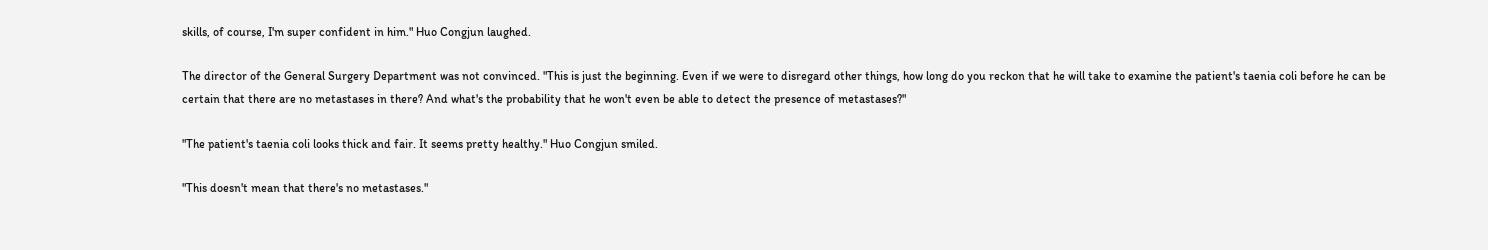skills, of course, I'm super confident in him." Huo Congjun laughed.

The director of the General Surgery Department was not convinced. "This is just the beginning. Even if we were to disregard other things, how long do you reckon that he will take to examine the patient's taenia coli before he can be certain that there are no metastases in there? And what's the probability that he won't even be able to detect the presence of metastases?"

"The patient's taenia coli looks thick and fair. It seems pretty healthy." Huo Congjun smiled.

"This doesn't mean that there's no metastases."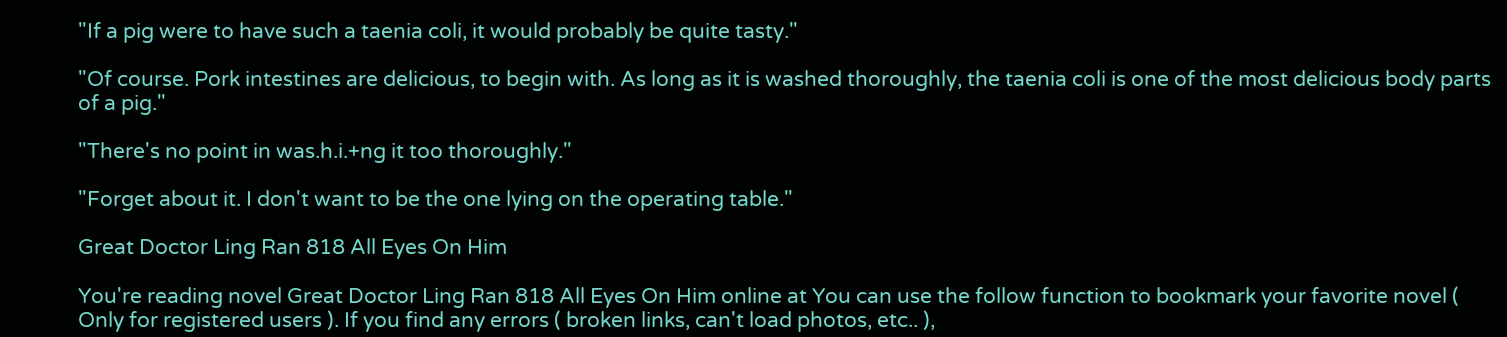"If a pig were to have such a taenia coli, it would probably be quite tasty."

"Of course. Pork intestines are delicious, to begin with. As long as it is washed thoroughly, the taenia coli is one of the most delicious body parts of a pig."

"There's no point in was.h.i.+ng it too thoroughly."

"Forget about it. I don't want to be the one lying on the operating table."

Great Doctor Ling Ran 818 All Eyes On Him

You're reading novel Great Doctor Ling Ran 818 All Eyes On Him online at You can use the follow function to bookmark your favorite novel ( Only for registered users ). If you find any errors ( broken links, can't load photos, etc.. ),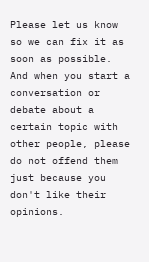Please let us know so we can fix it as soon as possible. And when you start a conversation or debate about a certain topic with other people, please do not offend them just because you don't like their opinions.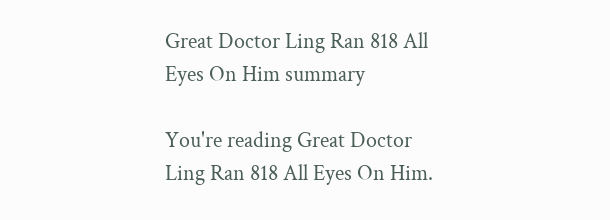Great Doctor Ling Ran 818 All Eyes On Him summary

You're reading Great Doctor Ling Ran 818 All Eyes On Him.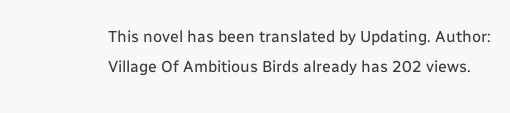This novel has been translated by Updating. Author: Village Of Ambitious Birds already has 202 views.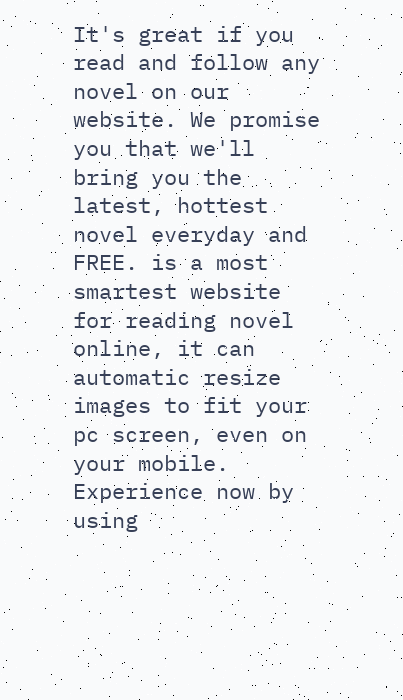It's great if you read and follow any novel on our website. We promise you that we'll bring you the latest, hottest novel everyday and FREE. is a most smartest website for reading novel online, it can automatic resize images to fit your pc screen, even on your mobile. Experience now by using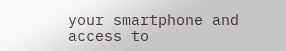your smartphone and access to